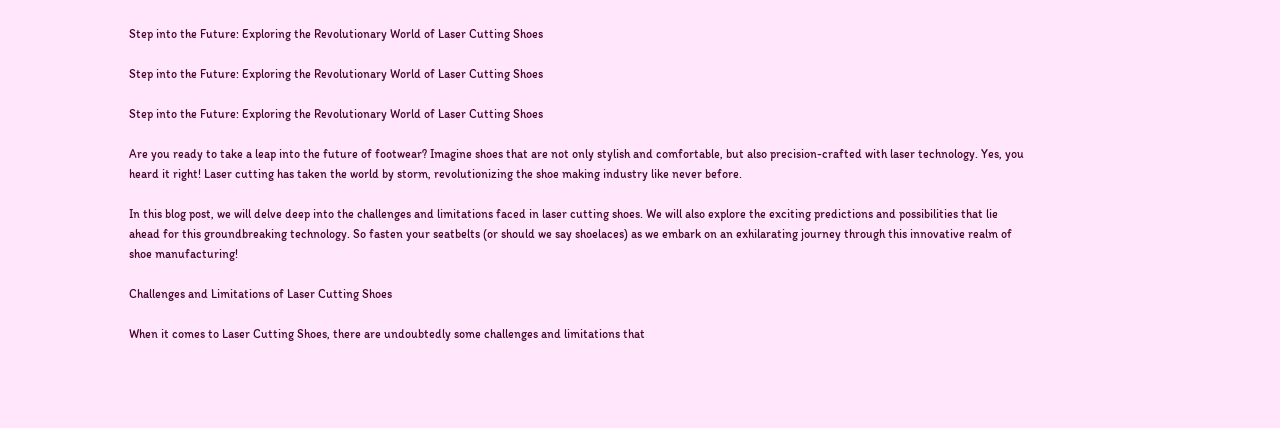Step into the Future: Exploring the Revolutionary World of Laser Cutting Shoes

Step into the Future: Exploring the Revolutionary World of Laser Cutting Shoes

Step into the Future: Exploring the Revolutionary World of Laser Cutting Shoes

Are you ready to take a leap into the future of footwear? Imagine shoes that are not only stylish and comfortable, but also precision-crafted with laser technology. Yes, you heard it right! Laser cutting has taken the world by storm, revolutionizing the shoe making industry like never before.

In this blog post, we will delve deep into the challenges and limitations faced in laser cutting shoes. We will also explore the exciting predictions and possibilities that lie ahead for this groundbreaking technology. So fasten your seatbelts (or should we say shoelaces) as we embark on an exhilarating journey through this innovative realm of shoe manufacturing!

Challenges and Limitations of Laser Cutting Shoes

When it comes to Laser Cutting Shoes, there are undoubtedly some challenges and limitations that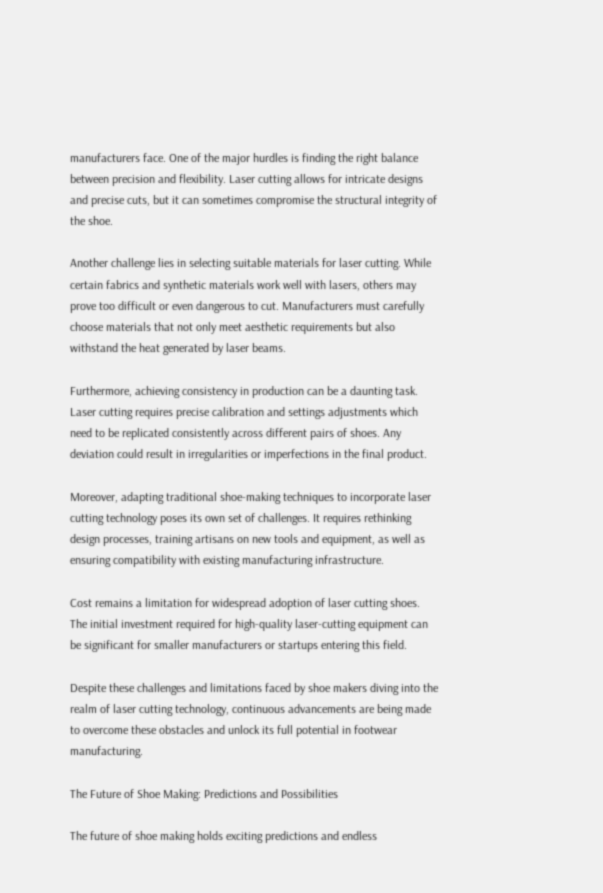manufacturers face. One of the major hurdles is finding the right balance between precision and flexibility. Laser cutting allows for intricate designs and precise cuts, but it can sometimes compromise the structural integrity of the shoe.

Another challenge lies in selecting suitable materials for laser cutting. While certain fabrics and synthetic materials work well with lasers, others may prove too difficult or even dangerous to cut. Manufacturers must carefully choose materials that not only meet aesthetic requirements but also withstand the heat generated by laser beams.

Furthermore, achieving consistency in production can be a daunting task. Laser cutting requires precise calibration and settings adjustments which need to be replicated consistently across different pairs of shoes. Any deviation could result in irregularities or imperfections in the final product.

Moreover, adapting traditional shoe-making techniques to incorporate laser cutting technology poses its own set of challenges. It requires rethinking design processes, training artisans on new tools and equipment, as well as ensuring compatibility with existing manufacturing infrastructure.

Cost remains a limitation for widespread adoption of laser cutting shoes. The initial investment required for high-quality laser-cutting equipment can be significant for smaller manufacturers or startups entering this field.

Despite these challenges and limitations faced by shoe makers diving into the realm of laser cutting technology, continuous advancements are being made to overcome these obstacles and unlock its full potential in footwear manufacturing.

The Future of Shoe Making: Predictions and Possibilities

The future of shoe making holds exciting predictions and endless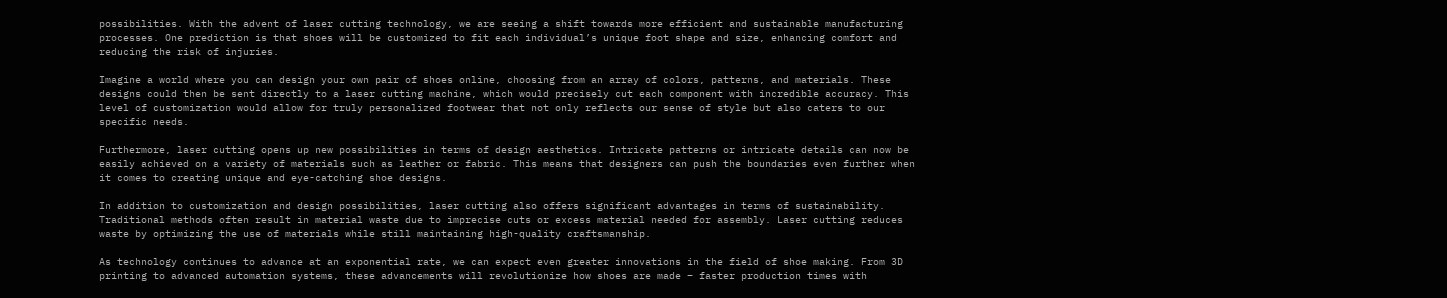possibilities. With the advent of laser cutting technology, we are seeing a shift towards more efficient and sustainable manufacturing processes. One prediction is that shoes will be customized to fit each individual’s unique foot shape and size, enhancing comfort and reducing the risk of injuries.

Imagine a world where you can design your own pair of shoes online, choosing from an array of colors, patterns, and materials. These designs could then be sent directly to a laser cutting machine, which would precisely cut each component with incredible accuracy. This level of customization would allow for truly personalized footwear that not only reflects our sense of style but also caters to our specific needs.

Furthermore, laser cutting opens up new possibilities in terms of design aesthetics. Intricate patterns or intricate details can now be easily achieved on a variety of materials such as leather or fabric. This means that designers can push the boundaries even further when it comes to creating unique and eye-catching shoe designs.

In addition to customization and design possibilities, laser cutting also offers significant advantages in terms of sustainability. Traditional methods often result in material waste due to imprecise cuts or excess material needed for assembly. Laser cutting reduces waste by optimizing the use of materials while still maintaining high-quality craftsmanship.

As technology continues to advance at an exponential rate, we can expect even greater innovations in the field of shoe making. From 3D printing to advanced automation systems, these advancements will revolutionize how shoes are made – faster production times with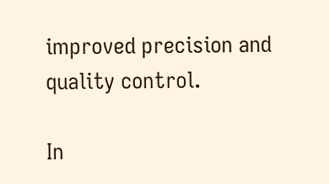improved precision and quality control.

In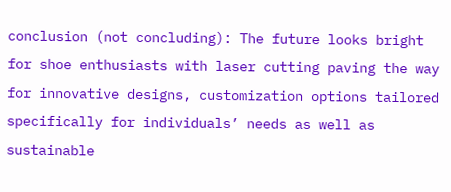conclusion (not concluding): The future looks bright for shoe enthusiasts with laser cutting paving the way for innovative designs, customization options tailored specifically for individuals’ needs as well as sustainable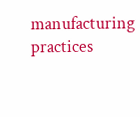manufacturing practices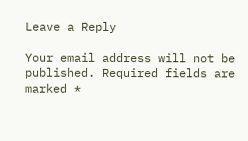Leave a Reply

Your email address will not be published. Required fields are marked *